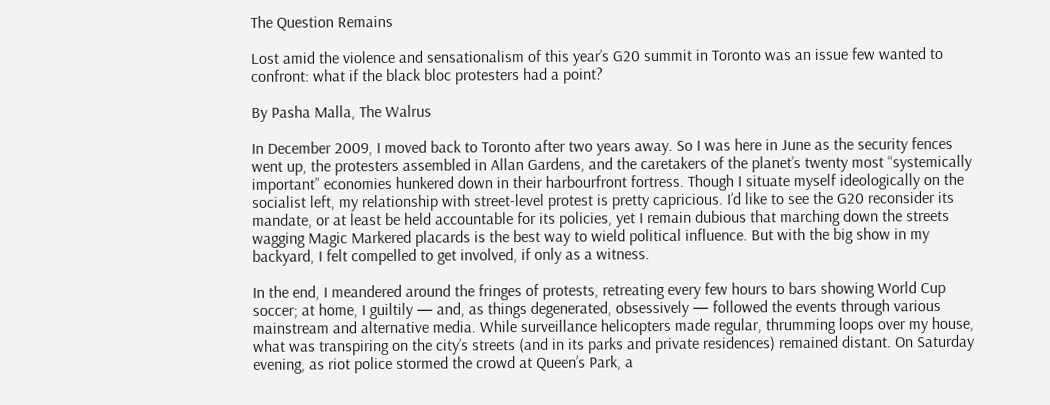The Question Remains

Lost amid the violence and sensationalism of this year’s G20 summit in Toronto was an issue few wanted to confront: what if the black bloc protesters had a point?

By Pasha Malla, The Walrus

In December 2009, I moved back to Toronto after two years away. So I was here in June as the security fences went up, the protesters assembled in Allan Gardens, and the caretakers of the planet’s twenty most “systemically important” economies hunkered down in their harbourfront fortress. Though I situate myself ideologically on the socialist left, my relationship with street-level protest is pretty capricious. I’d like to see the G20 reconsider its mandate, or at least be held accountable for its policies, yet I remain dubious that marching down the streets wagging Magic Markered placards is the best way to wield political influence. But with the big show in my backyard, I felt compelled to get involved, if only as a witness.

In the end, I meandered around the fringes of protests, retreating every few hours to bars showing World Cup soccer; at home, I guiltily — and, as things degenerated, obsessively — followed the events through various mainstream and alternative media. While surveillance helicopters made regular, thrumming loops over my house, what was transpiring on the city’s streets (and in its parks and private residences) remained distant. On Saturday evening, as riot police stormed the crowd at Queen’s Park, a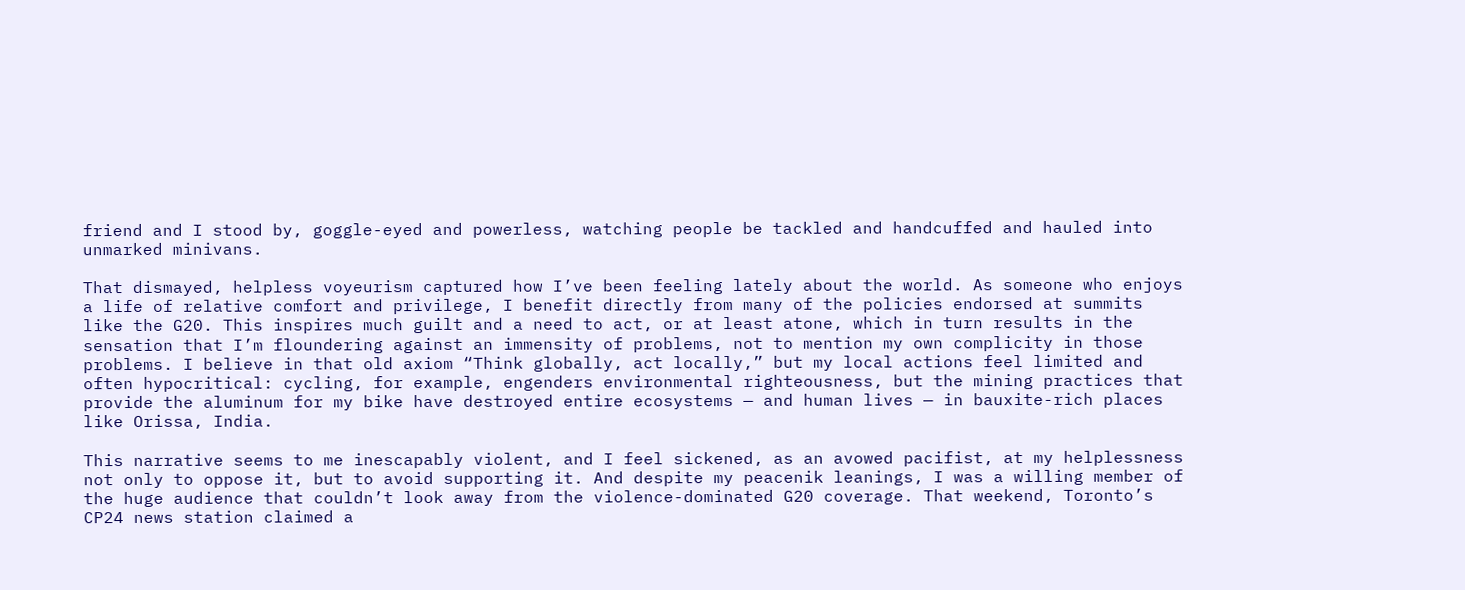friend and I stood by, goggle-eyed and powerless, watching people be tackled and handcuffed and hauled into unmarked minivans.

That dismayed, helpless voyeurism captured how I’ve been feeling lately about the world. As someone who enjoys a life of relative comfort and privilege, I benefit directly from many of the policies endorsed at summits like the G20. This inspires much guilt and a need to act, or at least atone, which in turn results in the sensation that I’m floundering against an immensity of problems, not to mention my own complicity in those problems. I believe in that old axiom “Think globally, act locally,” but my local actions feel limited and often hypocritical: cycling, for example, engenders environmental righteousness, but the mining practices that provide the aluminum for my bike have destroyed entire ecosystems — and human lives — in bauxite-rich places like Orissa, India.

This narrative seems to me inescapably violent, and I feel sickened, as an avowed pacifist, at my helplessness not only to oppose it, but to avoid supporting it. And despite my peacenik leanings, I was a willing member of the huge audience that couldn’t look away from the violence-dominated G20 coverage. That weekend, Toronto’s CP24 news station claimed a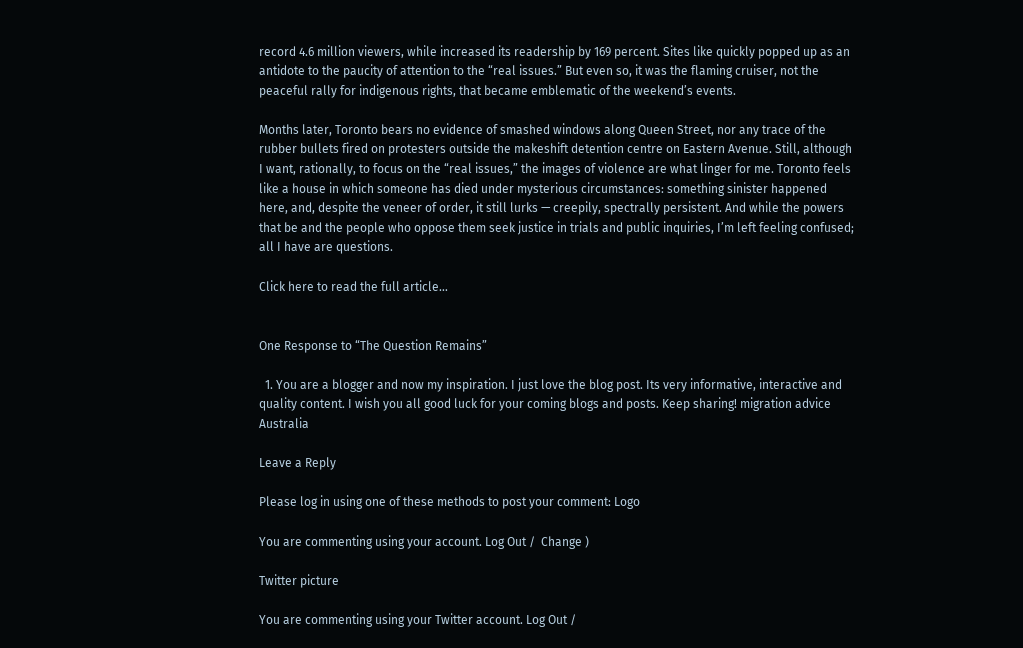record 4.6 million viewers, while increased its readership by 169 percent. Sites like quickly popped up as an antidote to the paucity of attention to the “real issues.” But even so, it was the flaming cruiser, not the peaceful rally for indigenous rights, that became emblematic of the weekend’s events.

Months later, Toronto bears no evidence of smashed windows along Queen Street, nor any trace of the rubber bullets fired on protesters outside the makeshift detention centre on Eastern Avenue. Still, although I want, rationally, to focus on the “real issues,” the images of violence are what linger for me. Toronto feels like a house in which someone has died under mysterious circumstances: something sinister happened here, and, despite the veneer of order, it still lurks — creepily, spectrally persistent. And while the powers that be and the people who oppose them seek justice in trials and public inquiries, I’m left feeling confused; all I have are questions.

Click here to read the full article…


One Response to “The Question Remains”

  1. You are a blogger and now my inspiration. I just love the blog post. Its very informative, interactive and quality content. I wish you all good luck for your coming blogs and posts. Keep sharing! migration advice Australia

Leave a Reply

Please log in using one of these methods to post your comment: Logo

You are commenting using your account. Log Out /  Change )

Twitter picture

You are commenting using your Twitter account. Log Out /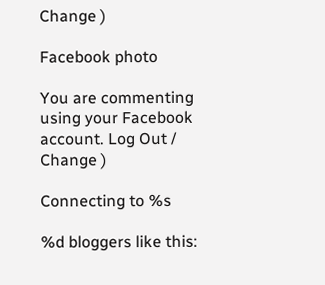Change )

Facebook photo

You are commenting using your Facebook account. Log Out /  Change )

Connecting to %s

%d bloggers like this: